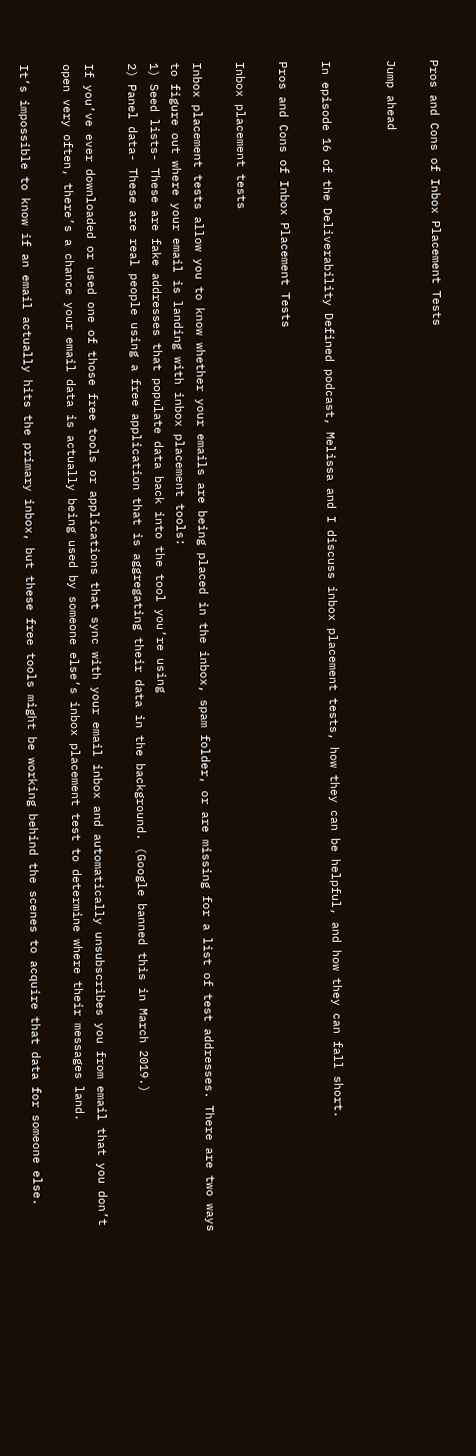Pros and Cons of Inbox Placement Tests

Jump ahead


In episode 16 of the Deliverability Defined podcast, Melissa and I discuss inbox placement tests, how they can be helpful, and how they can fall short.

Pros and Cons of Inbox Placement Tests

Inbox placement tests

Inbox placement tests allow you to know whether your emails are being placed in the inbox, spam folder, or are missing for a list of test addresses. There are two ways to figure out where your email is landing with inbox placement tools:
1) Seed lists- These are fake addresses that populate data back into the tool you’re using
2) Panel data- These are real people using a free application that is aggregating their data in the background. (Google banned this in March 2019.)

If you’ve ever downloaded or used one of those free tools or applications that sync with your email inbox and automatically unsubscribes you from email that you don’t open very often, there’s a chance your email data is actually being used by someone else’s inbox placement test to determine where their messages land.

It’s impossible to know if an email actually hits the primary inbox, but these free tools might be working behind the scenes to acquire that data for someone else.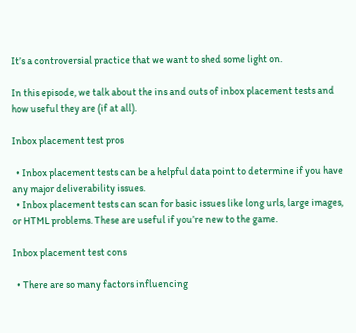It’s a controversial practice that we want to shed some light on.

In this episode, we talk about the ins and outs of inbox placement tests and how useful they are (if at all).

Inbox placement test pros

  • Inbox placement tests can be a helpful data point to determine if you have any major deliverability issues.
  • Inbox placement tests can scan for basic issues like long urls, large images, or HTML problems. These are useful if you’re new to the game.

Inbox placement test cons

  • There are so many factors influencing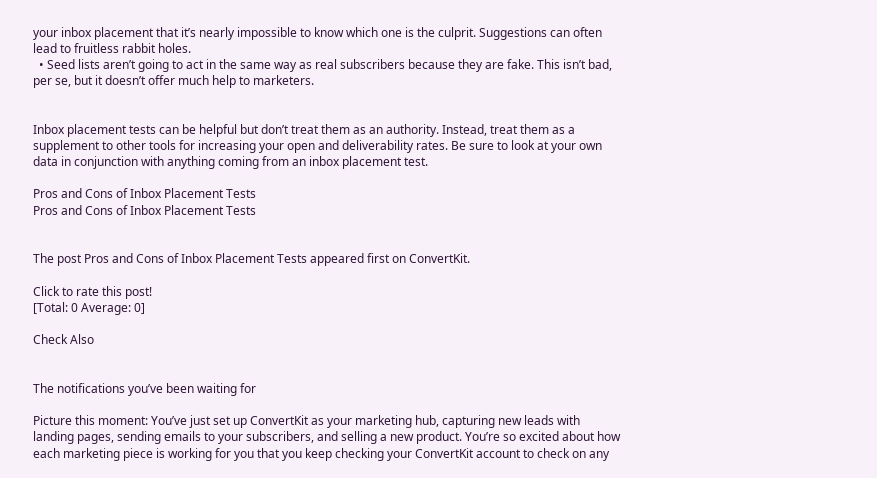your inbox placement that it’s nearly impossible to know which one is the culprit. Suggestions can often lead to fruitless rabbit holes.
  • Seed lists aren’t going to act in the same way as real subscribers because they are fake. This isn’t bad, per se, but it doesn’t offer much help to marketers.


Inbox placement tests can be helpful but don’t treat them as an authority. Instead, treat them as a supplement to other tools for increasing your open and deliverability rates. Be sure to look at your own data in conjunction with anything coming from an inbox placement test.

Pros and Cons of Inbox Placement Tests
Pros and Cons of Inbox Placement Tests


The post Pros and Cons of Inbox Placement Tests appeared first on ConvertKit.

Click to rate this post!
[Total: 0 Average: 0]

Check Also


The notifications you’ve been waiting for

Picture this moment: You’ve just set up ConvertKit as your marketing hub, capturing new leads with landing pages, sending emails to your subscribers, and selling a new product. You’re so excited about how each marketing piece is working for you that you keep checking your ConvertKit account to check on any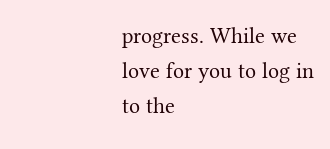progress. While we love for you to log in to the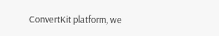ConvertKit platform, we